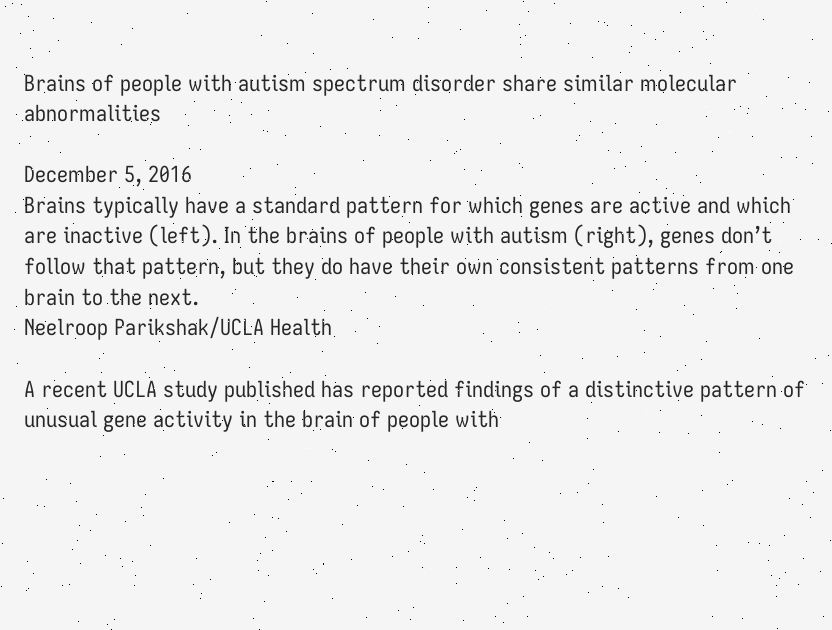Brains of people with autism spectrum disorder share similar molecular abnormalities

December 5, 2016
Brains typically have a standard pattern for which genes are active and which are inactive (left). In the brains of people with autism (right), genes don’t follow that pattern, but they do have their own consistent patterns from one brain to the next.
Neelroop Parikshak/UCLA Health

A recent UCLA study published has reported findings of a distinctive pattern of unusual gene activity in the brain of people with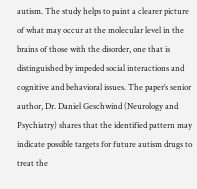autism. The study helps to paint a clearer picture of what may occur at the molecular level in the brains of those with the disorder, one that is distinguished by impeded social interactions and cognitive and behavioral issues. The paper’s senior author, Dr. Daniel Geschwind (Neurology and Psychiatry) shares that the identified pattern may indicate possible targets for future autism drugs to treat the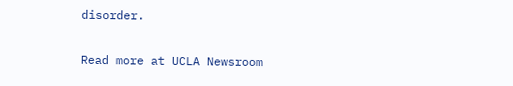disorder.

Read more at UCLA Newsroom